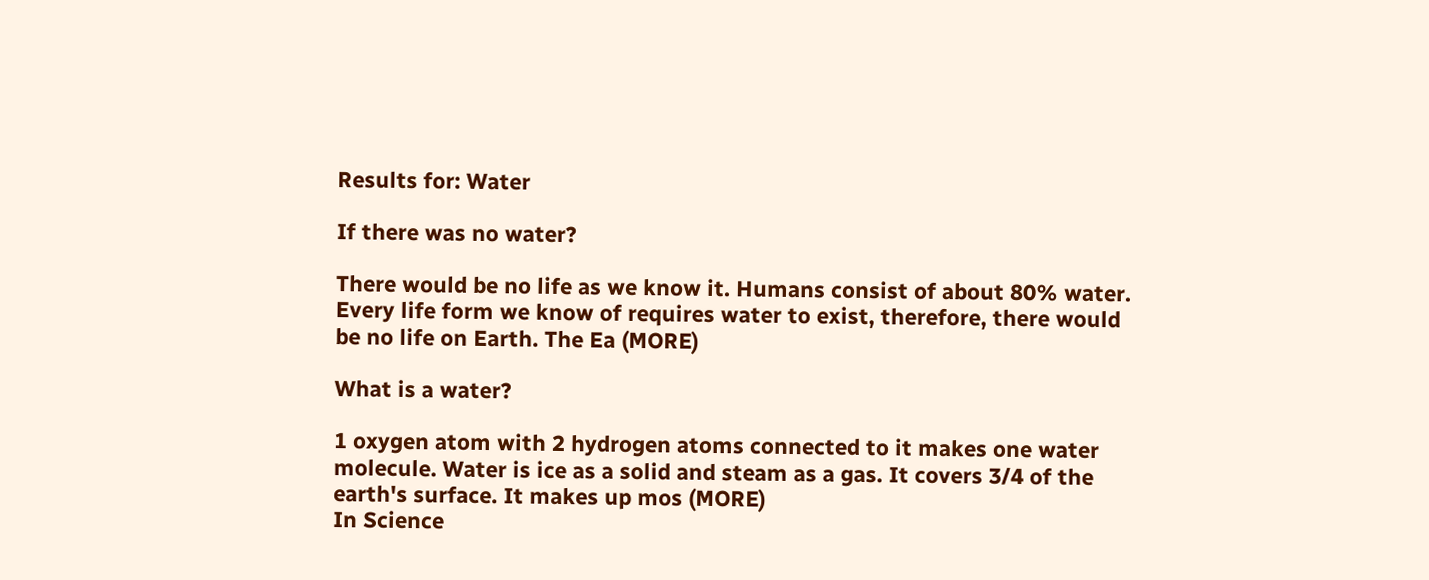Results for: Water

If there was no water?

There would be no life as we know it. Humans consist of about 80% water. Every life form we know of requires water to exist, therefore, there would be no life on Earth. The Ea (MORE)

What is a water?

1 oxygen atom with 2 hydrogen atoms connected to it makes one water molecule. Water is ice as a solid and steam as a gas. It covers 3/4 of the earth's surface. It makes up mos (MORE)
In Science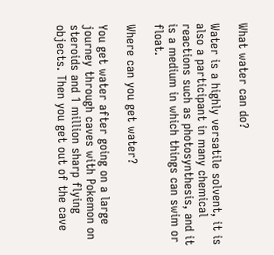What water can do?

Water is a highly versatile solvent, it is also a participant in many chemical reactions such as photosynthesis, and it is a medium in which things can swim or float.

Where can you get water?

You get water after going on a large journey through caves with Pokemon on steroids and 1 million sharp flying objects. Then you get out of the cave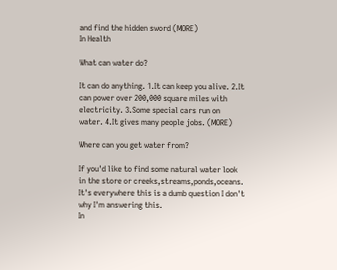and find the hidden sword (MORE)
In Health

What can water do?

It can do anything. 1.It can keep you alive. 2.It can power over 200,000 square miles with electricity. 3.Some special cars run on water. 4.It gives many people jobs. (MORE)

Where can you get water from?

If you'd like to find some natural water look in the store or creeks,streams,ponds,oceans. It's everywhere this is a dumb question I don't why I'm answering this.
In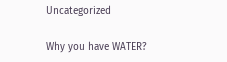Uncategorized

Why you have WATER?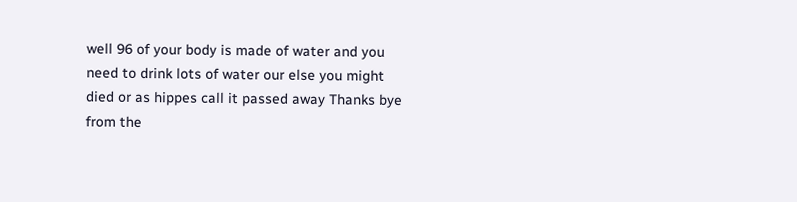well 96 of your body is made of water and you need to drink lots of water our else you might died or as hippes call it passed away Thanks bye from the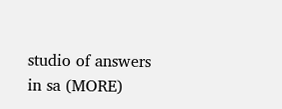studio of answers in sa (MORE)